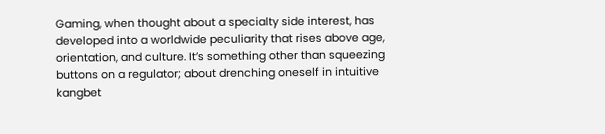Gaming, when thought about a specialty side interest, has developed into a worldwide peculiarity that rises above age, orientation, and culture. It’s something other than squeezing buttons on a regulator; about drenching oneself in intuitive kangbet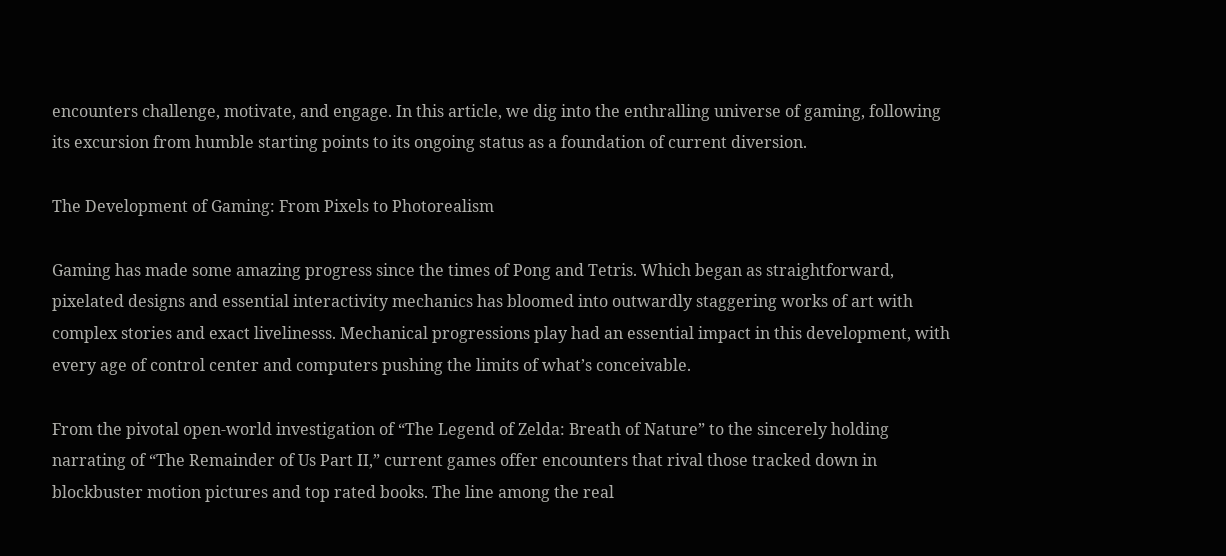encounters challenge, motivate, and engage. In this article, we dig into the enthralling universe of gaming, following its excursion from humble starting points to its ongoing status as a foundation of current diversion.

The Development of Gaming: From Pixels to Photorealism

Gaming has made some amazing progress since the times of Pong and Tetris. Which began as straightforward, pixelated designs and essential interactivity mechanics has bloomed into outwardly staggering works of art with complex stories and exact livelinesss. Mechanical progressions play had an essential impact in this development, with every age of control center and computers pushing the limits of what’s conceivable.

From the pivotal open-world investigation of “The Legend of Zelda: Breath of Nature” to the sincerely holding narrating of “The Remainder of Us Part II,” current games offer encounters that rival those tracked down in blockbuster motion pictures and top rated books. The line among the real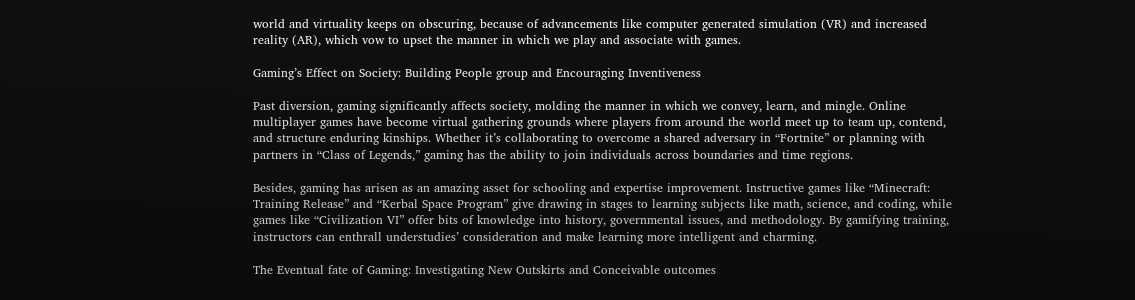world and virtuality keeps on obscuring, because of advancements like computer generated simulation (VR) and increased reality (AR), which vow to upset the manner in which we play and associate with games.

Gaming’s Effect on Society: Building People group and Encouraging Inventiveness

Past diversion, gaming significantly affects society, molding the manner in which we convey, learn, and mingle. Online multiplayer games have become virtual gathering grounds where players from around the world meet up to team up, contend, and structure enduring kinships. Whether it’s collaborating to overcome a shared adversary in “Fortnite” or planning with partners in “Class of Legends,” gaming has the ability to join individuals across boundaries and time regions.

Besides, gaming has arisen as an amazing asset for schooling and expertise improvement. Instructive games like “Minecraft: Training Release” and “Kerbal Space Program” give drawing in stages to learning subjects like math, science, and coding, while games like “Civilization VI” offer bits of knowledge into history, governmental issues, and methodology. By gamifying training, instructors can enthrall understudies’ consideration and make learning more intelligent and charming.

The Eventual fate of Gaming: Investigating New Outskirts and Conceivable outcomes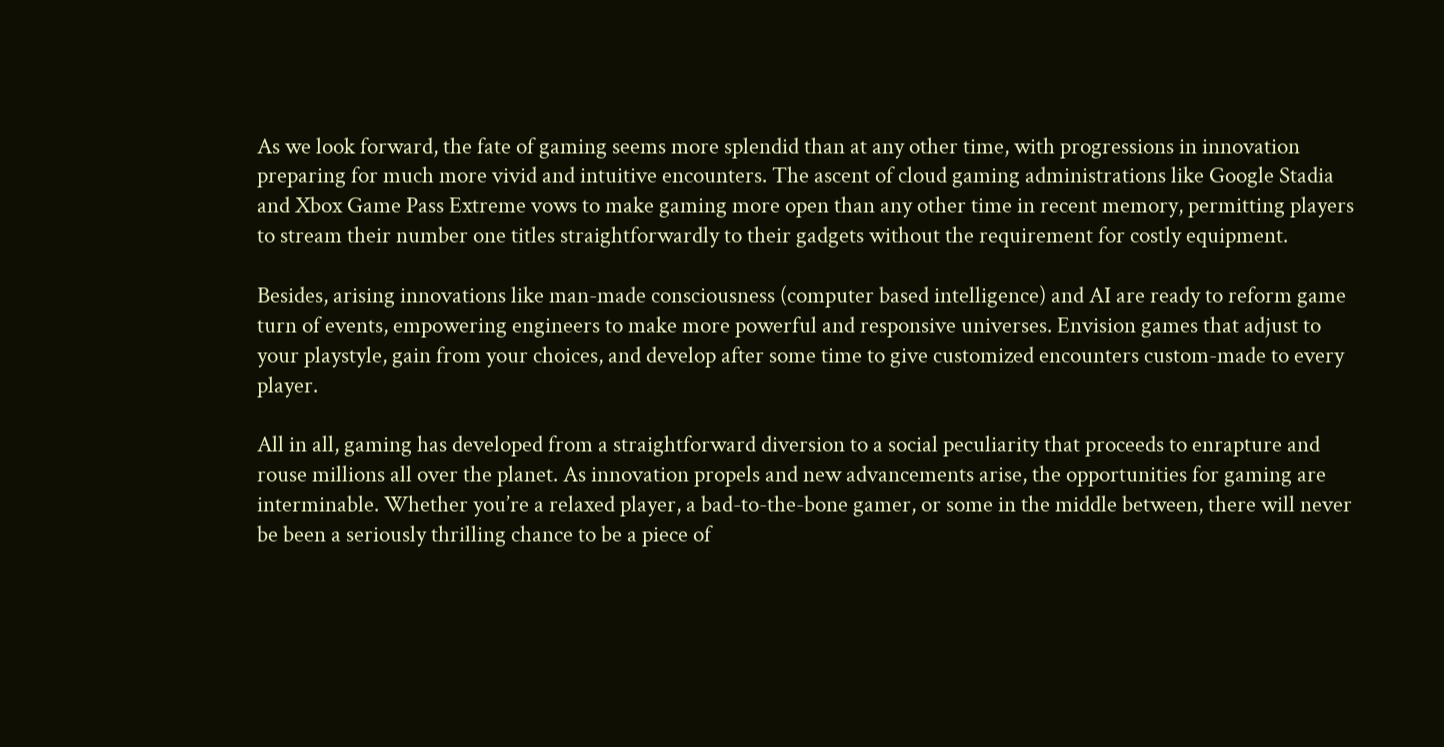As we look forward, the fate of gaming seems more splendid than at any other time, with progressions in innovation preparing for much more vivid and intuitive encounters. The ascent of cloud gaming administrations like Google Stadia and Xbox Game Pass Extreme vows to make gaming more open than any other time in recent memory, permitting players to stream their number one titles straightforwardly to their gadgets without the requirement for costly equipment.

Besides, arising innovations like man-made consciousness (computer based intelligence) and AI are ready to reform game turn of events, empowering engineers to make more powerful and responsive universes. Envision games that adjust to your playstyle, gain from your choices, and develop after some time to give customized encounters custom-made to every player.

All in all, gaming has developed from a straightforward diversion to a social peculiarity that proceeds to enrapture and rouse millions all over the planet. As innovation propels and new advancements arise, the opportunities for gaming are interminable. Whether you’re a relaxed player, a bad-to-the-bone gamer, or some in the middle between, there will never be been a seriously thrilling chance to be a piece of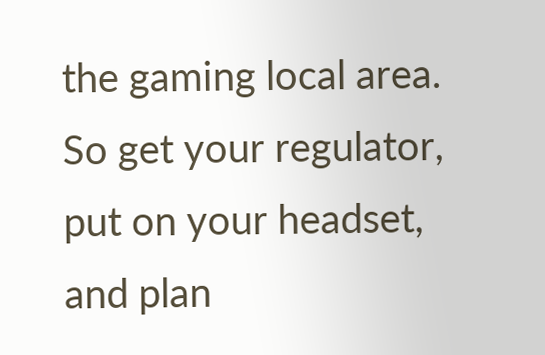the gaming local area. So get your regulator, put on your headset, and plan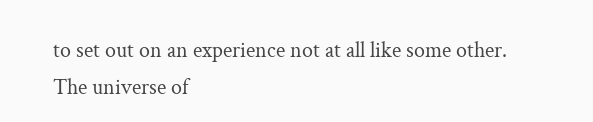to set out on an experience not at all like some other. The universe of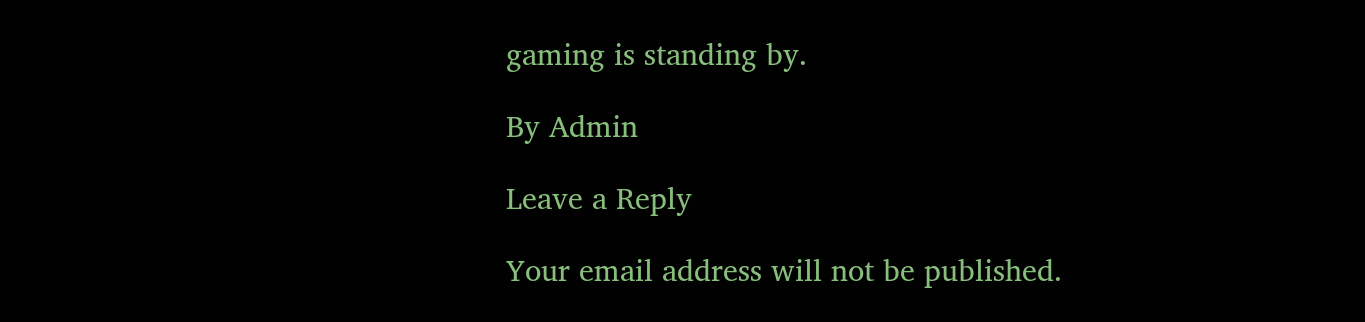gaming is standing by.

By Admin

Leave a Reply

Your email address will not be published.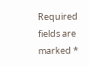Required fields are marked *